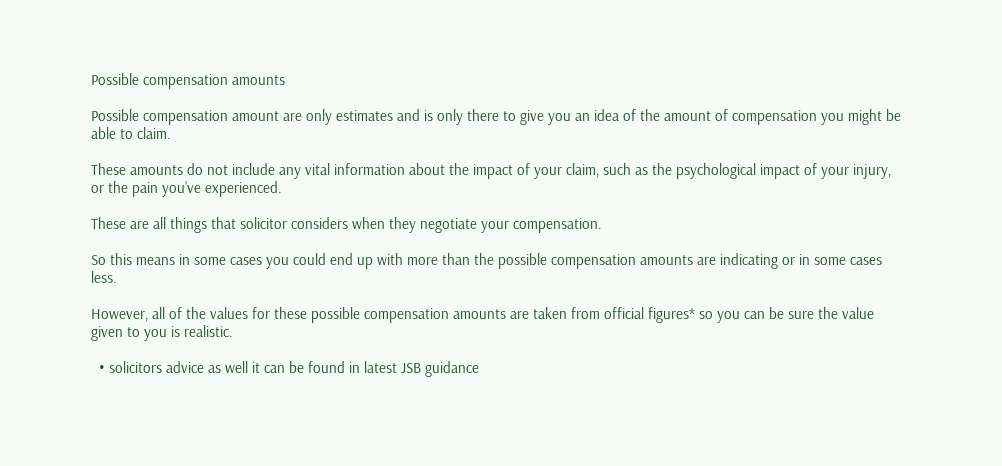Possible compensation amounts

Possible compensation amount are only estimates and is only there to give you an idea of the amount of compensation you might be able to claim.

These amounts do not include any vital information about the impact of your claim, such as the psychological impact of your injury, or the pain you’ve experienced.

These are all things that solicitor considers when they negotiate your compensation.

So this means in some cases you could end up with more than the possible compensation amounts are indicating or in some cases less.

However, all of the values for these possible compensation amounts are taken from official figures* so you can be sure the value given to you is realistic.

  • solicitors advice as well it can be found in latest JSB guidance